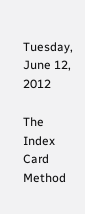Tuesday, June 12, 2012

The Index Card Method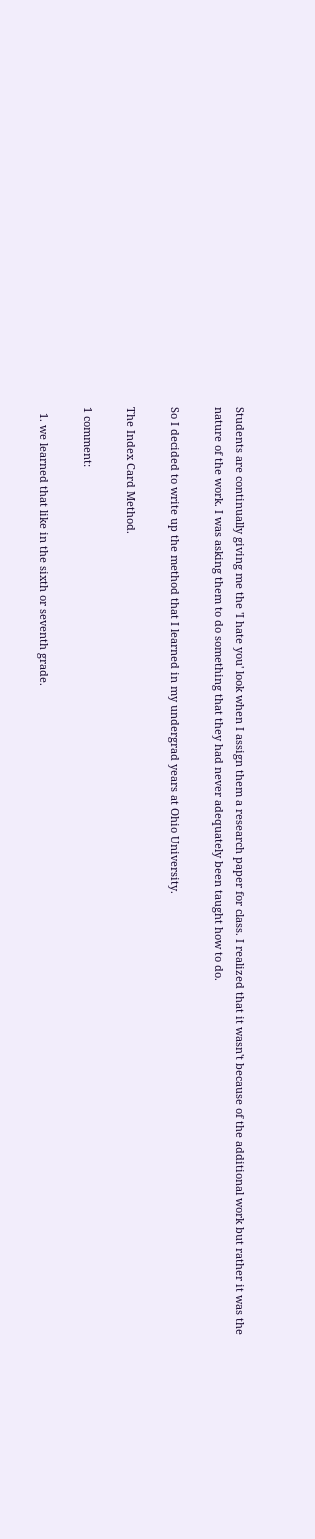Students are continually giving me the 'I hate you' look when I assign them a research paper for class. I realized that it wasn't because of the additional work but rather it was the nature of the work. I was asking them to do something that they had never adequately been taught how to do.

So I decided to write up the method that I learned in my undergrad years at Ohio University.

The Index Card Method.

1 comment:

  1. we learned that like in the sixth or seventh grade.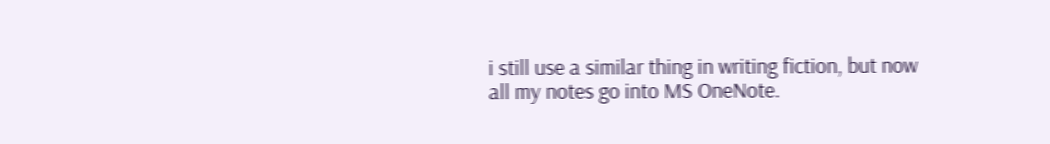i still use a similar thing in writing fiction, but now all my notes go into MS OneNote.